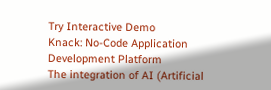Try Interactive Demo
Knack: No-Code Application Development Platform
The integration of AI (Artificial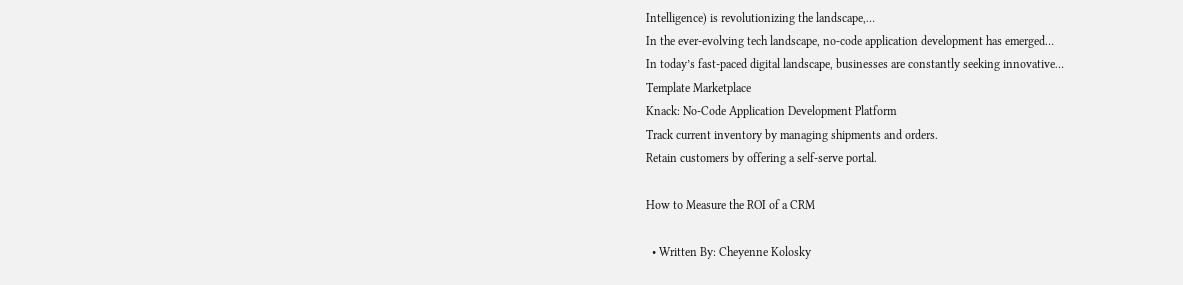Intelligence) is revolutionizing the landscape,…
In the ever-evolving tech landscape, no-code application development has emerged…
In today’s fast-paced digital landscape, businesses are constantly seeking innovative…
Template Marketplace
Knack: No-Code Application Development Platform
Track current inventory by managing shipments and orders.
Retain customers by offering a self-serve portal.

How to Measure the ROI of a CRM

  • Written By: Cheyenne Kolosky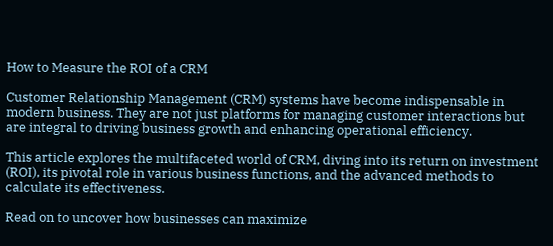How to Measure the ROI of a CRM

Customer Relationship Management (CRM) systems have become indispensable in modern business. They are not just platforms for managing customer interactions but are integral to driving business growth and enhancing operational efficiency.

This article explores the multifaceted world of CRM, diving into its return on investment (ROI), its pivotal role in various business functions, and the advanced methods to calculate its effectiveness.

Read on to uncover how businesses can maximize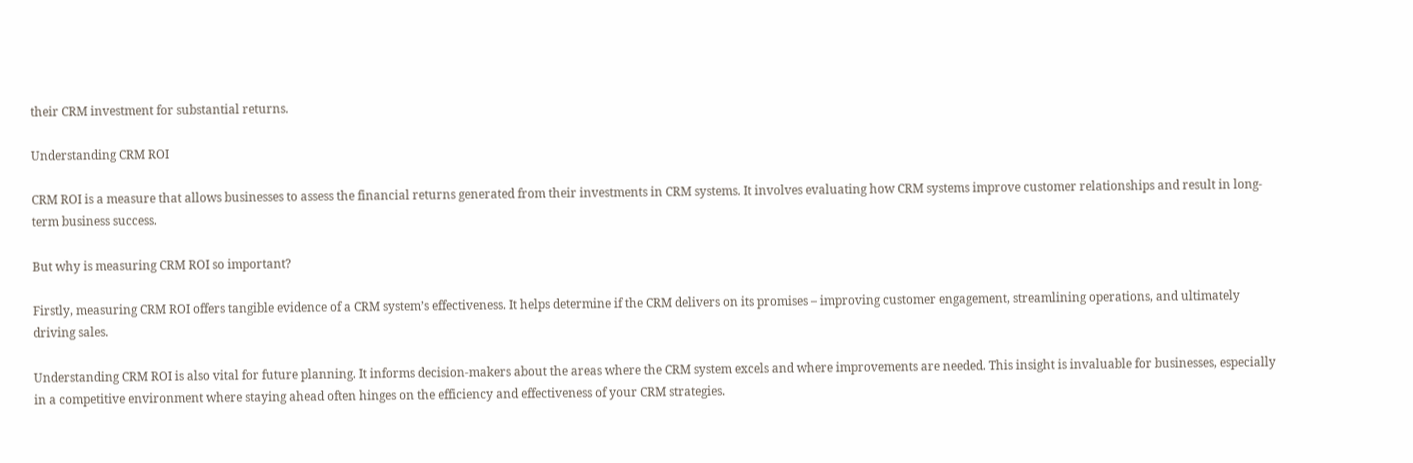their CRM investment for substantial returns.

Understanding CRM ROI

CRM ROI is a measure that allows businesses to assess the financial returns generated from their investments in CRM systems. It involves evaluating how CRM systems improve customer relationships and result in long-term business success.

But why is measuring CRM ROI so important?

Firstly, measuring CRM ROI offers tangible evidence of a CRM system’s effectiveness. It helps determine if the CRM delivers on its promises – improving customer engagement, streamlining operations, and ultimately driving sales.

Understanding CRM ROI is also vital for future planning. It informs decision-makers about the areas where the CRM system excels and where improvements are needed. This insight is invaluable for businesses, especially in a competitive environment where staying ahead often hinges on the efficiency and effectiveness of your CRM strategies.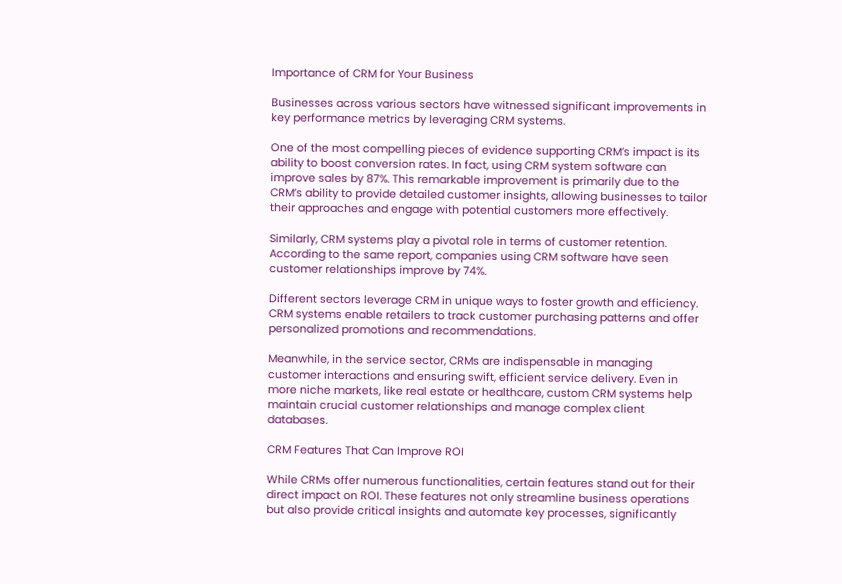Importance of CRM for Your Business

Businesses across various sectors have witnessed significant improvements in key performance metrics by leveraging CRM systems.

One of the most compelling pieces of evidence supporting CRM’s impact is its ability to boost conversion rates. In fact, using CRM system software can improve sales by 87%. This remarkable improvement is primarily due to the CRM’s ability to provide detailed customer insights, allowing businesses to tailor their approaches and engage with potential customers more effectively.

Similarly, CRM systems play a pivotal role in terms of customer retention. According to the same report, companies using CRM software have seen customer relationships improve by 74%.

Different sectors leverage CRM in unique ways to foster growth and efficiency. CRM systems enable retailers to track customer purchasing patterns and offer personalized promotions and recommendations.

Meanwhile, in the service sector, CRMs are indispensable in managing customer interactions and ensuring swift, efficient service delivery. Even in more niche markets, like real estate or healthcare, custom CRM systems help maintain crucial customer relationships and manage complex client databases.

CRM Features That Can Improve ROI

While CRMs offer numerous functionalities, certain features stand out for their direct impact on ROI. These features not only streamline business operations but also provide critical insights and automate key processes, significantly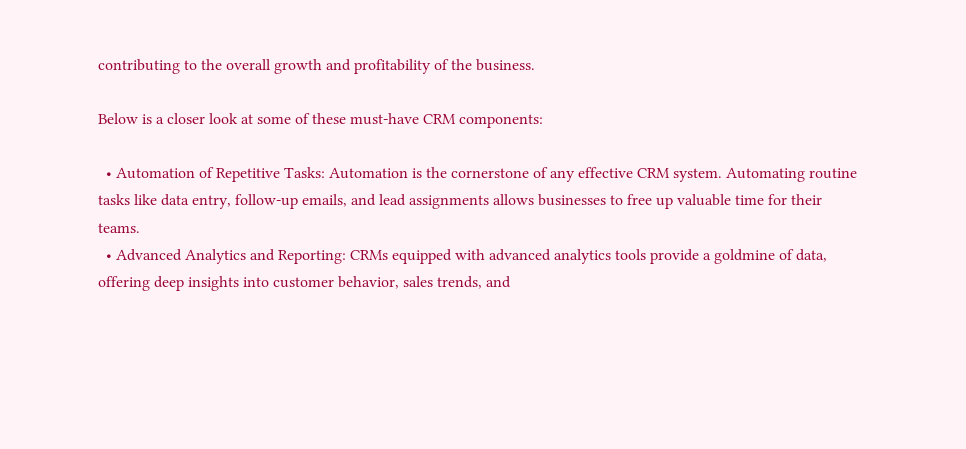contributing to the overall growth and profitability of the business.

Below is a closer look at some of these must-have CRM components:

  • Automation of Repetitive Tasks: Automation is the cornerstone of any effective CRM system. Automating routine tasks like data entry, follow-up emails, and lead assignments allows businesses to free up valuable time for their teams.
  • Advanced Analytics and Reporting: CRMs equipped with advanced analytics tools provide a goldmine of data, offering deep insights into customer behavior, sales trends, and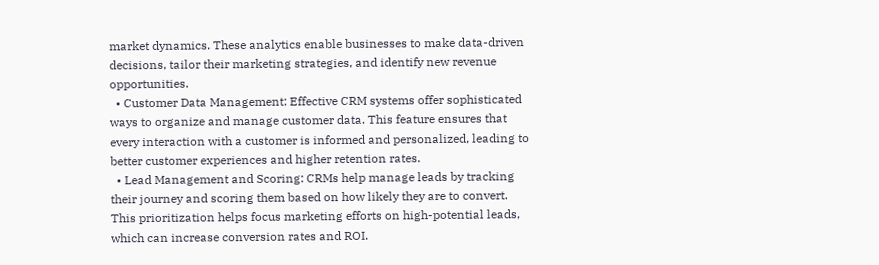market dynamics. These analytics enable businesses to make data-driven decisions, tailor their marketing strategies, and identify new revenue opportunities.
  • Customer Data Management: Effective CRM systems offer sophisticated ways to organize and manage customer data. This feature ensures that every interaction with a customer is informed and personalized, leading to better customer experiences and higher retention rates.
  • Lead Management and Scoring: CRMs help manage leads by tracking their journey and scoring them based on how likely they are to convert. This prioritization helps focus marketing efforts on high-potential leads, which can increase conversion rates and ROI.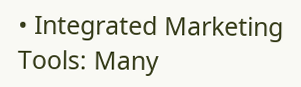• Integrated Marketing Tools: Many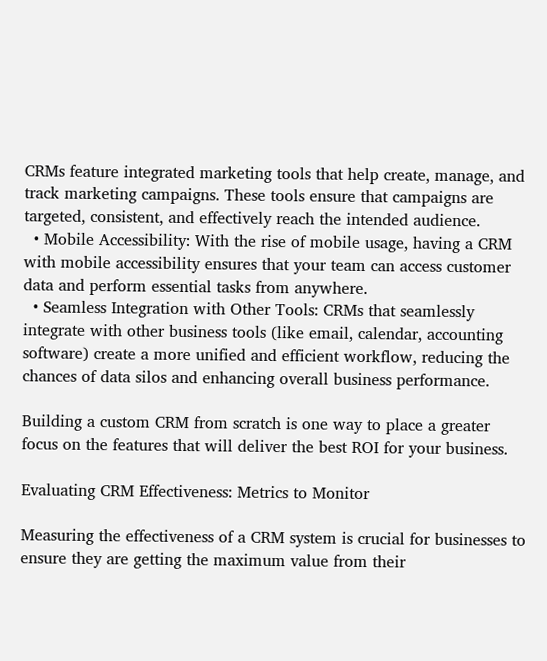CRMs feature integrated marketing tools that help create, manage, and track marketing campaigns. These tools ensure that campaigns are targeted, consistent, and effectively reach the intended audience.
  • Mobile Accessibility: With the rise of mobile usage, having a CRM with mobile accessibility ensures that your team can access customer data and perform essential tasks from anywhere.
  • Seamless Integration with Other Tools: CRMs that seamlessly integrate with other business tools (like email, calendar, accounting software) create a more unified and efficient workflow, reducing the chances of data silos and enhancing overall business performance.

Building a custom CRM from scratch is one way to place a greater focus on the features that will deliver the best ROI for your business.

Evaluating CRM Effectiveness: Metrics to Monitor

Measuring the effectiveness of a CRM system is crucial for businesses to ensure they are getting the maximum value from their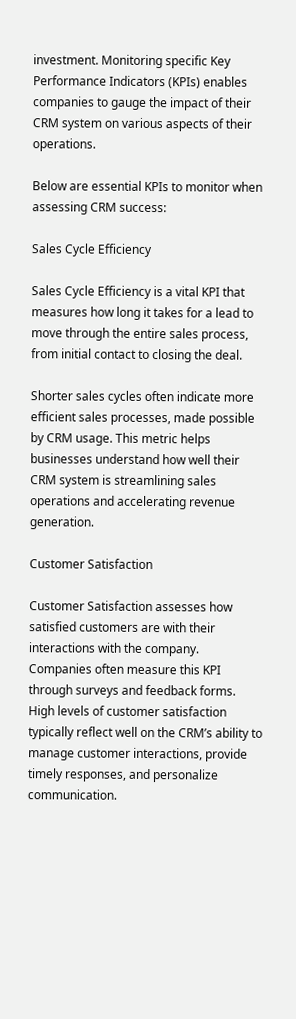investment. Monitoring specific Key Performance Indicators (KPIs) enables companies to gauge the impact of their CRM system on various aspects of their operations.

Below are essential KPIs to monitor when assessing CRM success:

Sales Cycle Efficiency

Sales Cycle Efficiency is a vital KPI that measures how long it takes for a lead to move through the entire sales process, from initial contact to closing the deal.

Shorter sales cycles often indicate more efficient sales processes, made possible by CRM usage. This metric helps businesses understand how well their CRM system is streamlining sales operations and accelerating revenue generation.

Customer Satisfaction

Customer Satisfaction assesses how satisfied customers are with their interactions with the company. Companies often measure this KPI through surveys and feedback forms. High levels of customer satisfaction typically reflect well on the CRM’s ability to manage customer interactions, provide timely responses, and personalize communication.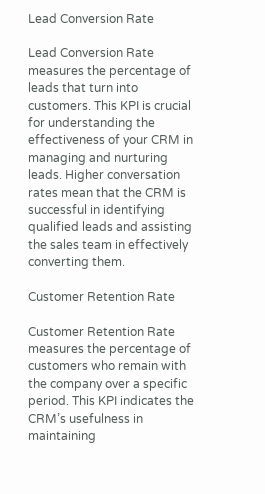Lead Conversion Rate

Lead Conversion Rate measures the percentage of leads that turn into customers. This KPI is crucial for understanding the effectiveness of your CRM in managing and nurturing leads. Higher conversation rates mean that the CRM is successful in identifying qualified leads and assisting the sales team in effectively converting them.

Customer Retention Rate

Customer Retention Rate measures the percentage of customers who remain with the company over a specific period. This KPI indicates the CRM’s usefulness in maintaining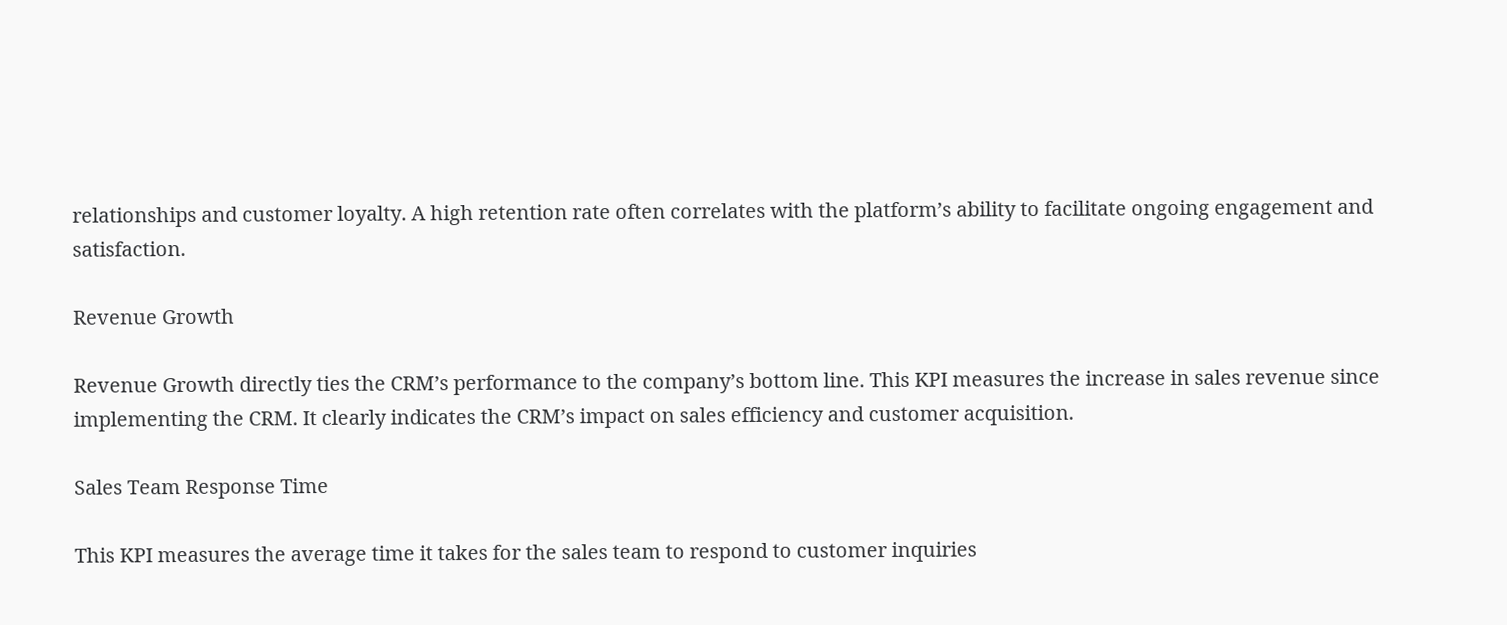relationships and customer loyalty. A high retention rate often correlates with the platform’s ability to facilitate ongoing engagement and satisfaction.

Revenue Growth

Revenue Growth directly ties the CRM’s performance to the company’s bottom line. This KPI measures the increase in sales revenue since implementing the CRM. It clearly indicates the CRM’s impact on sales efficiency and customer acquisition.

Sales Team Response Time

This KPI measures the average time it takes for the sales team to respond to customer inquiries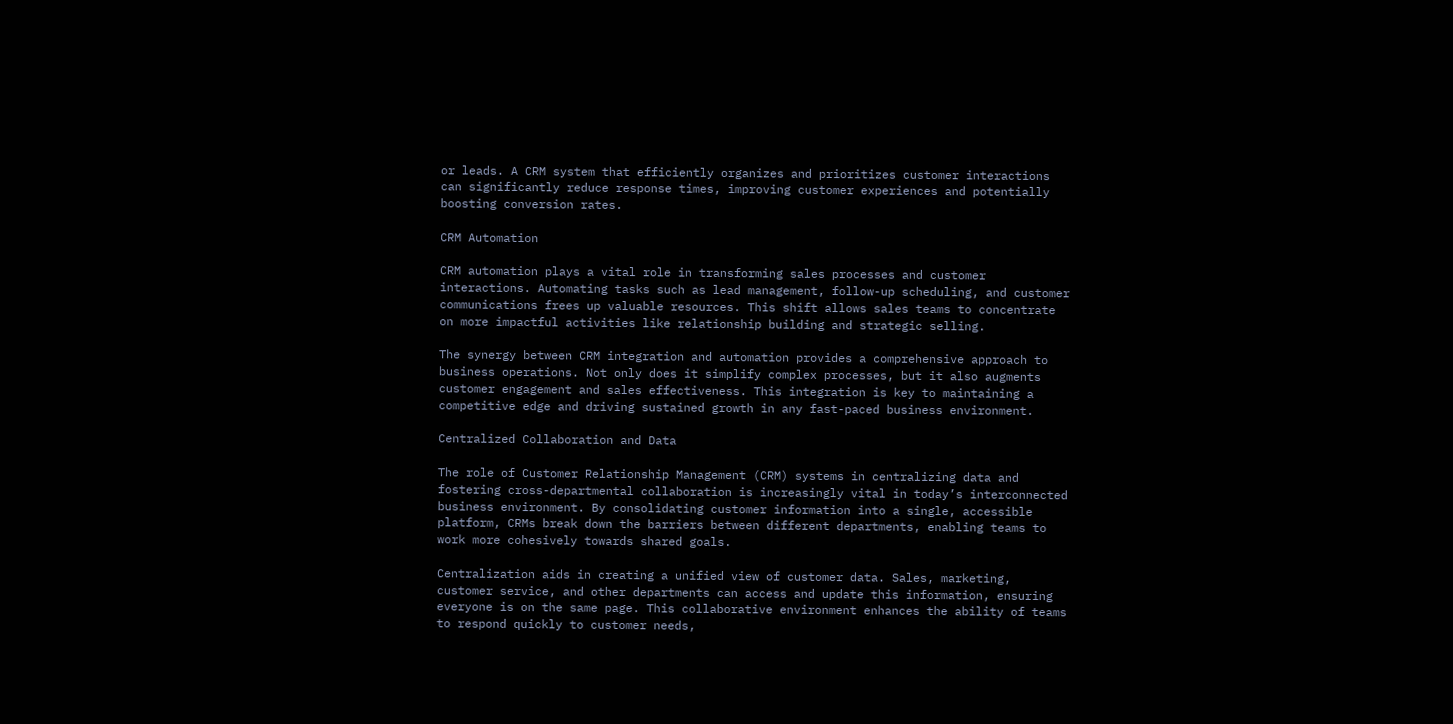or leads. A CRM system that efficiently organizes and prioritizes customer interactions can significantly reduce response times, improving customer experiences and potentially boosting conversion rates.

CRM Automation

CRM automation plays a vital role in transforming sales processes and customer interactions. Automating tasks such as lead management, follow-up scheduling, and customer communications frees up valuable resources. This shift allows sales teams to concentrate on more impactful activities like relationship building and strategic selling.

The synergy between CRM integration and automation provides a comprehensive approach to business operations. Not only does it simplify complex processes, but it also augments customer engagement and sales effectiveness. This integration is key to maintaining a competitive edge and driving sustained growth in any fast-paced business environment.

Centralized Collaboration and Data

The role of Customer Relationship Management (CRM) systems in centralizing data and fostering cross-departmental collaboration is increasingly vital in today’s interconnected business environment. By consolidating customer information into a single, accessible platform, CRMs break down the barriers between different departments, enabling teams to work more cohesively towards shared goals.

Centralization aids in creating a unified view of customer data. Sales, marketing, customer service, and other departments can access and update this information, ensuring everyone is on the same page. This collaborative environment enhances the ability of teams to respond quickly to customer needs,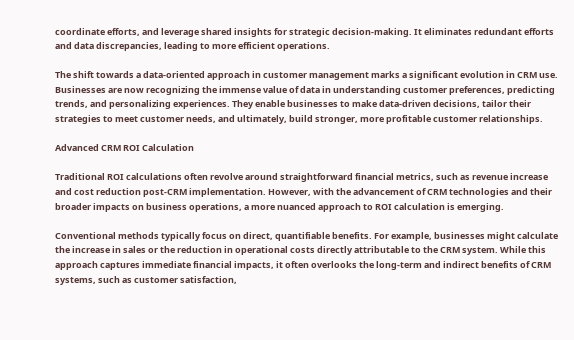coordinate efforts, and leverage shared insights for strategic decision-making. It eliminates redundant efforts and data discrepancies, leading to more efficient operations.

The shift towards a data-oriented approach in customer management marks a significant evolution in CRM use. Businesses are now recognizing the immense value of data in understanding customer preferences, predicting trends, and personalizing experiences. They enable businesses to make data-driven decisions, tailor their strategies to meet customer needs, and ultimately, build stronger, more profitable customer relationships.

Advanced CRM ROI Calculation

Traditional ROI calculations often revolve around straightforward financial metrics, such as revenue increase and cost reduction post-CRM implementation. However, with the advancement of CRM technologies and their broader impacts on business operations, a more nuanced approach to ROI calculation is emerging.

Conventional methods typically focus on direct, quantifiable benefits. For example, businesses might calculate the increase in sales or the reduction in operational costs directly attributable to the CRM system. While this approach captures immediate financial impacts, it often overlooks the long-term and indirect benefits of CRM systems, such as customer satisfaction,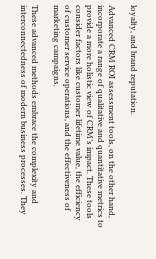loyalty, and brand reputation.

Advanced CRM ROI assessment tools, on the other hand, incorporate a range of qualitative and quantitative metrics to provide a more holistic view of CRM’s impact. These tools consider factors like customer lifetime value, the efficiency of customer service operations, and the effectiveness of marketing campaigns.

These advanced methods embrace the complexity and interconnectedness of modern business processes. They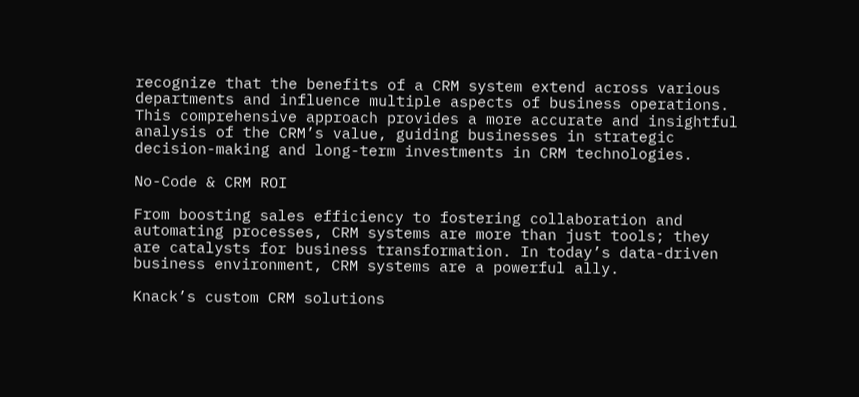recognize that the benefits of a CRM system extend across various departments and influence multiple aspects of business operations. This comprehensive approach provides a more accurate and insightful analysis of the CRM’s value, guiding businesses in strategic decision-making and long-term investments in CRM technologies.

No-Code & CRM ROI

From boosting sales efficiency to fostering collaboration and automating processes, CRM systems are more than just tools; they are catalysts for business transformation. In today’s data-driven business environment, CRM systems are a powerful ally.

Knack’s custom CRM solutions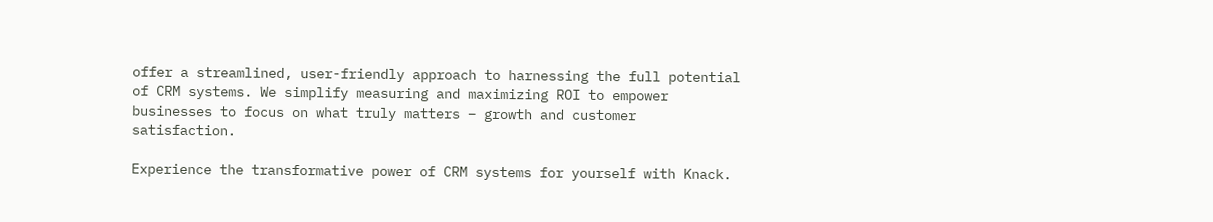offer a streamlined, user-friendly approach to harnessing the full potential of CRM systems. We simplify measuring and maximizing ROI to empower businesses to focus on what truly matters – growth and customer satisfaction.

Experience the transformative power of CRM systems for yourself with Knack.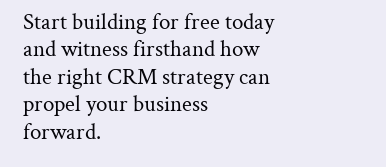Start building for free today and witness firsthand how the right CRM strategy can propel your business forward.